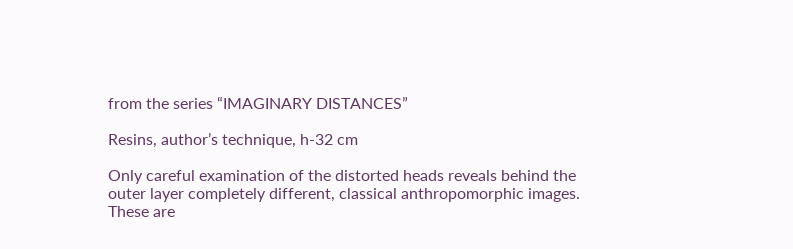from the series “IMAGINARY DISTANCES”

Resins, author’s technique, h-32 cm

Only careful examination of the distorted heads reveals behind the outer layer completely different, classical anthropomorphic images. These are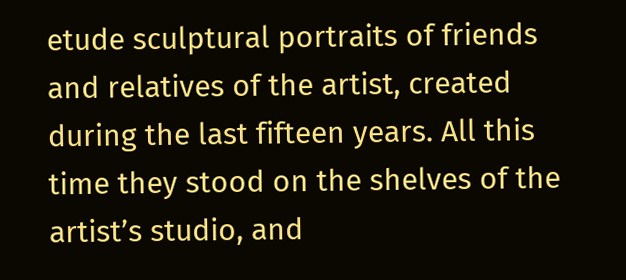etude sculptural portraits of friends and relatives of the artist, created during the last fifteen years. All this time they stood on the shelves of the artist’s studio, and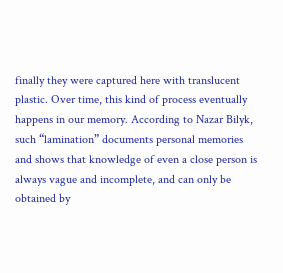finally they were captured here with translucent plastic. Over time, this kind of process eventually happens in our memory. According to Nazar Bilyk, such “lamination” documents personal memories and shows that knowledge of even a close person is always vague and incomplete, and can only be obtained by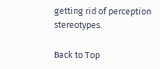getting rid of perception stereotypes.

Back to Top